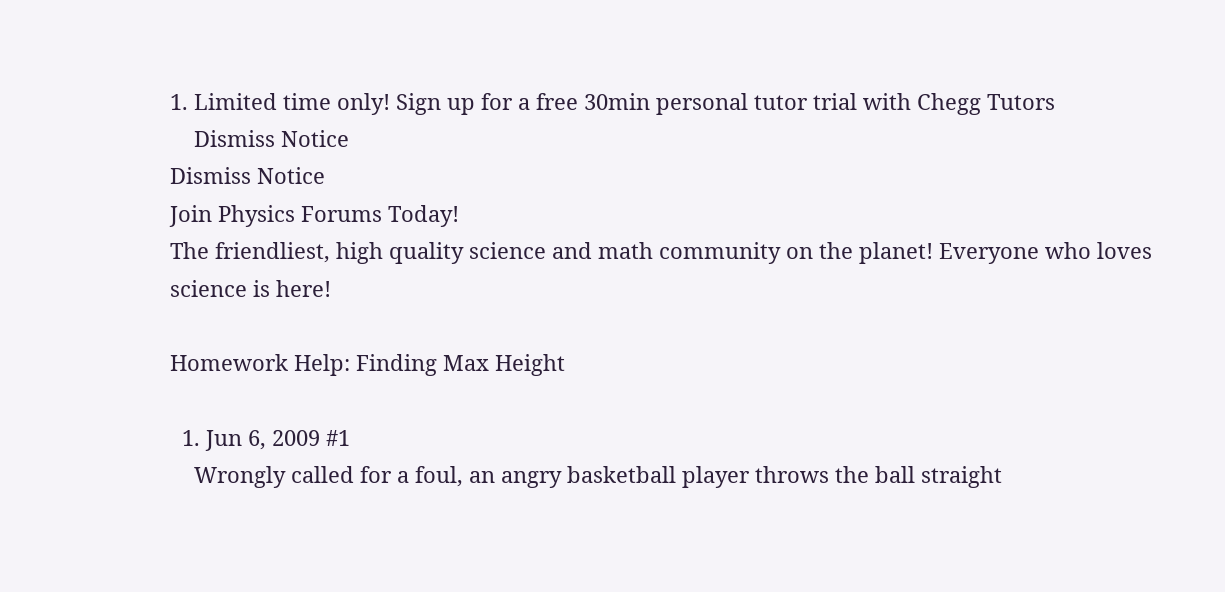1. Limited time only! Sign up for a free 30min personal tutor trial with Chegg Tutors
    Dismiss Notice
Dismiss Notice
Join Physics Forums Today!
The friendliest, high quality science and math community on the planet! Everyone who loves science is here!

Homework Help: Finding Max Height

  1. Jun 6, 2009 #1
    Wrongly called for a foul, an angry basketball player throws the ball straight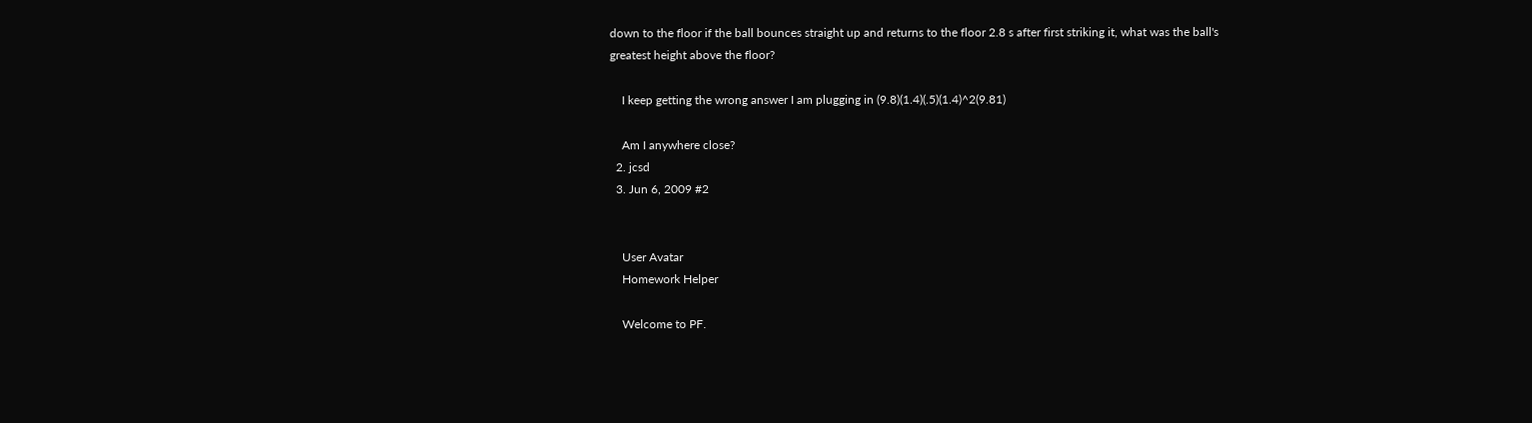down to the floor if the ball bounces straight up and returns to the floor 2.8 s after first striking it, what was the ball's greatest height above the floor?

    I keep getting the wrong answer I am plugging in (9.8)(1.4)(.5)(1.4)^2(9.81)

    Am I anywhere close?
  2. jcsd
  3. Jun 6, 2009 #2


    User Avatar
    Homework Helper

    Welcome to PF.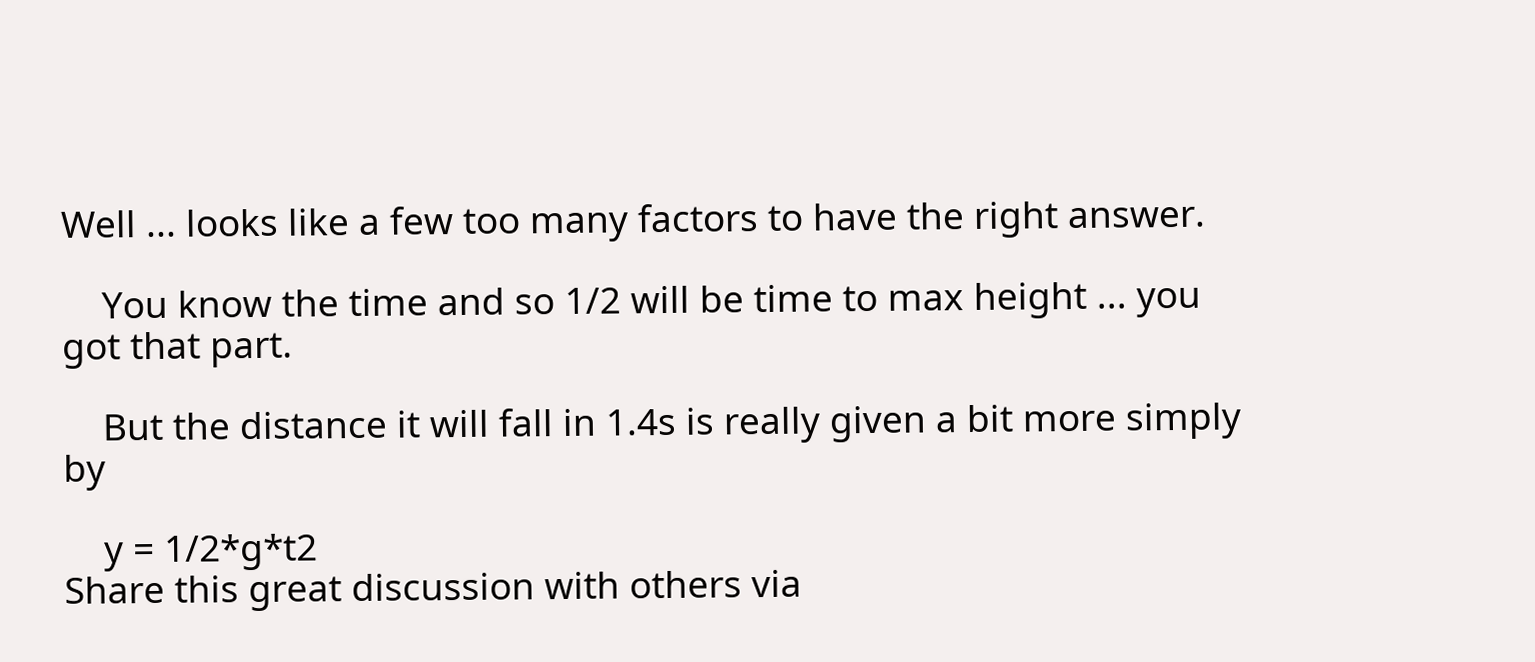Well ... looks like a few too many factors to have the right answer.

    You know the time and so 1/2 will be time to max height ... you got that part.

    But the distance it will fall in 1.4s is really given a bit more simply by

    y = 1/2*g*t2
Share this great discussion with others via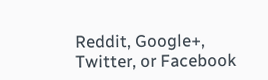Reddit, Google+, Twitter, or Facebook